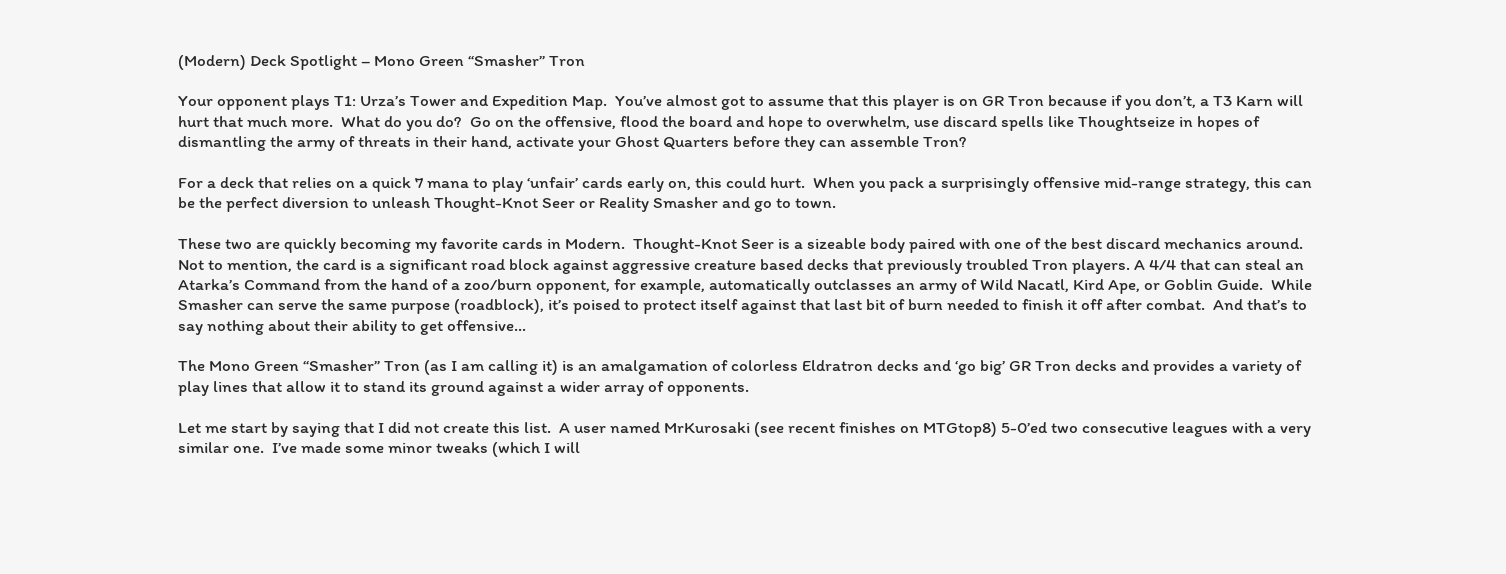(Modern) Deck Spotlight – Mono Green “Smasher” Tron

Your opponent plays T1: Urza’s Tower and Expedition Map.  You’ve almost got to assume that this player is on GR Tron because if you don’t, a T3 Karn will hurt that much more.  What do you do?  Go on the offensive, flood the board and hope to overwhelm, use discard spells like Thoughtseize in hopes of dismantling the army of threats in their hand, activate your Ghost Quarters before they can assemble Tron?

For a deck that relies on a quick 7 mana to play ‘unfair’ cards early on, this could hurt.  When you pack a surprisingly offensive mid-range strategy, this can be the perfect diversion to unleash Thought-Knot Seer or Reality Smasher and go to town.

These two are quickly becoming my favorite cards in Modern.  Thought-Knot Seer is a sizeable body paired with one of the best discard mechanics around.  Not to mention, the card is a significant road block against aggressive creature based decks that previously troubled Tron players. A 4/4 that can steal an Atarka’s Command from the hand of a zoo/burn opponent, for example, automatically outclasses an army of Wild Nacatl, Kird Ape, or Goblin Guide.  While Smasher can serve the same purpose (roadblock), it’s poised to protect itself against that last bit of burn needed to finish it off after combat.  And that’s to say nothing about their ability to get offensive…

The Mono Green “Smasher” Tron (as I am calling it) is an amalgamation of colorless Eldratron decks and ‘go big’ GR Tron decks and provides a variety of play lines that allow it to stand its ground against a wider array of opponents.

Let me start by saying that I did not create this list.  A user named MrKurosaki (see recent finishes on MTGtop8) 5-0’ed two consecutive leagues with a very similar one.  I’ve made some minor tweaks (which I will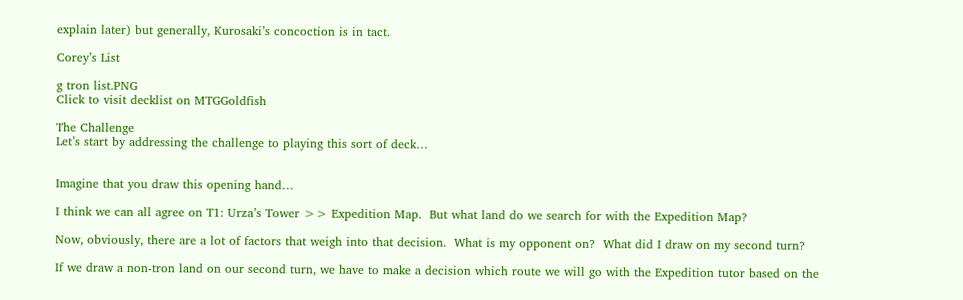explain later) but generally, Kurosaki’s concoction is in tact.

Corey’s List

g tron list.PNG
Click to visit decklist on MTGGoldfish

The Challenge
Let’s start by addressing the challenge to playing this sort of deck…


Imagine that you draw this opening hand…

I think we can all agree on T1: Urza’s Tower >> Expedition Map.  But what land do we search for with the Expedition Map?

Now, obviously, there are a lot of factors that weigh into that decision.  What is my opponent on?  What did I draw on my second turn?

If we draw a non-tron land on our second turn, we have to make a decision which route we will go with the Expedition tutor based on the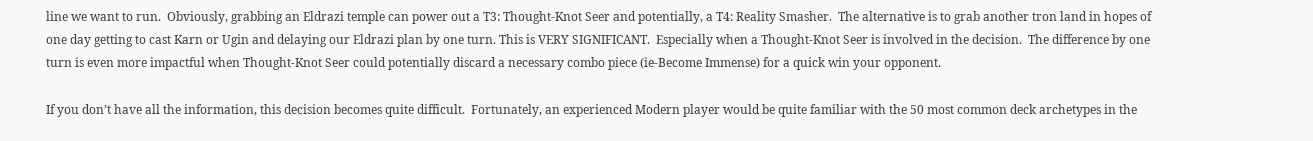line we want to run.  Obviously, grabbing an Eldrazi temple can power out a T3: Thought-Knot Seer and potentially, a T4: Reality Smasher.  The alternative is to grab another tron land in hopes of one day getting to cast Karn or Ugin and delaying our Eldrazi plan by one turn. This is VERY SIGNIFICANT.  Especially when a Thought-Knot Seer is involved in the decision.  The difference by one turn is even more impactful when Thought-Knot Seer could potentially discard a necessary combo piece (ie-Become Immense) for a quick win your opponent.

If you don’t have all the information, this decision becomes quite difficult.  Fortunately, an experienced Modern player would be quite familiar with the 50 most common deck archetypes in the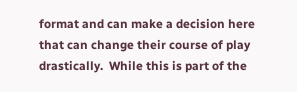format and can make a decision here that can change their course of play drastically.  While this is part of the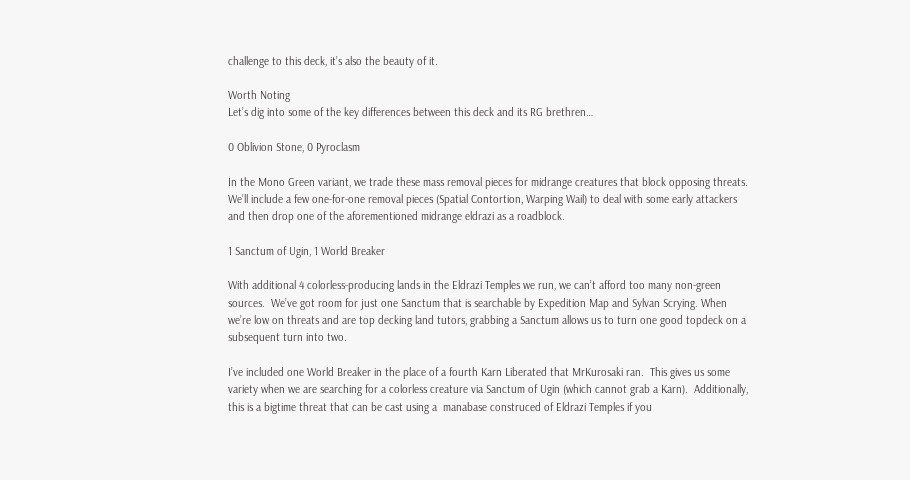challenge to this deck, it’s also the beauty of it.

Worth Noting
Let’s dig into some of the key differences between this deck and its RG brethren…

0 Oblivion Stone, 0 Pyroclasm

In the Mono Green variant, we trade these mass removal pieces for midrange creatures that block opposing threats.  We’ll include a few one-for-one removal pieces (Spatial Contortion, Warping Wail) to deal with some early attackers and then drop one of the aforementioned midrange eldrazi as a roadblock.

1 Sanctum of Ugin, 1 World Breaker

With additional 4 colorless-producing lands in the Eldrazi Temples we run, we can’t afford too many non-green sources.  We’ve got room for just one Sanctum that is searchable by Expedition Map and Sylvan Scrying. When we’re low on threats and are top decking land tutors, grabbing a Sanctum allows us to turn one good topdeck on a subsequent turn into two.

I’ve included one World Breaker in the place of a fourth Karn Liberated that MrKurosaki ran.  This gives us some variety when we are searching for a colorless creature via Sanctum of Ugin (which cannot grab a Karn).  Additionally, this is a bigtime threat that can be cast using a  manabase construced of Eldrazi Temples if you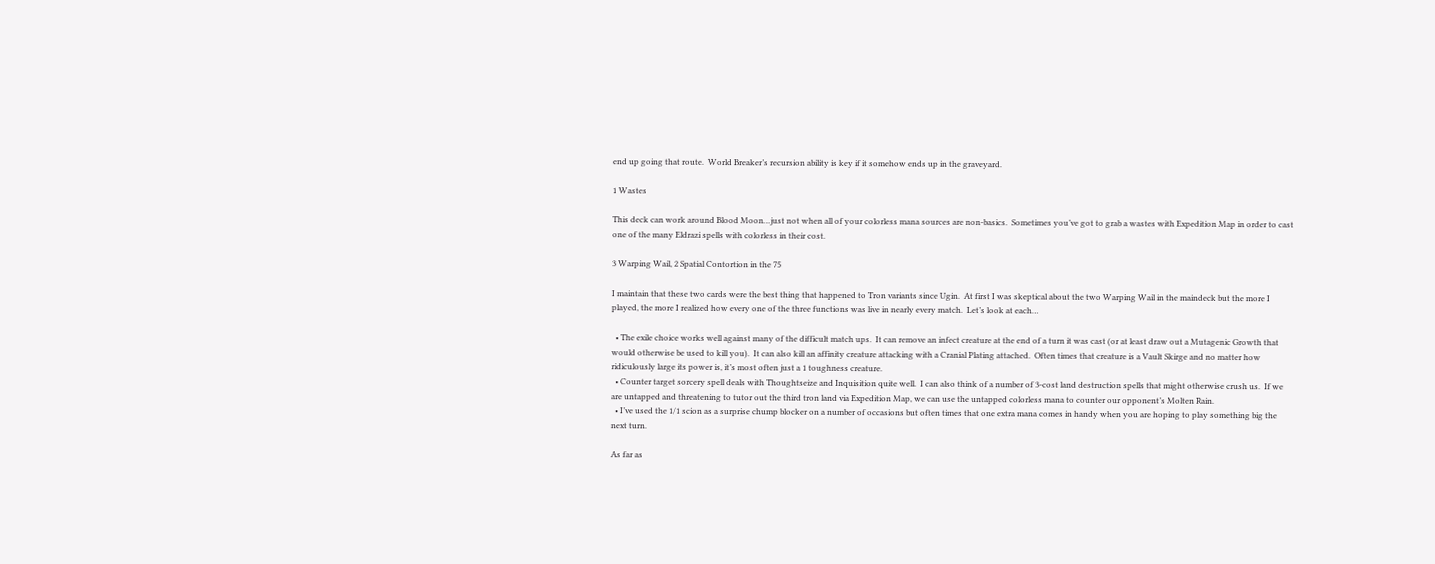end up going that route.  World Breaker’s recursion ability is key if it somehow ends up in the graveyard.

1 Wastes

This deck can work around Blood Moon…just not when all of your colorless mana sources are non-basics.  Sometimes you’ve got to grab a wastes with Expedition Map in order to cast one of the many Eldrazi spells with colorless in their cost.

3 Warping Wail, 2 Spatial Contortion in the 75

I maintain that these two cards were the best thing that happened to Tron variants since Ugin.  At first I was skeptical about the two Warping Wail in the maindeck but the more I played, the more I realized how every one of the three functions was live in nearly every match.  Let’s look at each…

  • The exile choice works well against many of the difficult match ups.  It can remove an infect creature at the end of a turn it was cast (or at least draw out a Mutagenic Growth that would otherwise be used to kill you).  It can also kill an affinity creature attacking with a Cranial Plating attached.  Often times that creature is a Vault Skirge and no matter how ridiculously large its power is, it’s most often just a 1 toughness creature.
  • Counter target sorcery spell deals with Thoughtseize and Inquisition quite well.  I can also think of a number of 3-cost land destruction spells that might otherwise crush us.  If we are untapped and threatening to tutor out the third tron land via Expedition Map, we can use the untapped colorless mana to counter our opponent’s Molten Rain.
  • I’ve used the 1/1 scion as a surprise chump blocker on a number of occasions but often times that one extra mana comes in handy when you are hoping to play something big the next turn.

As far as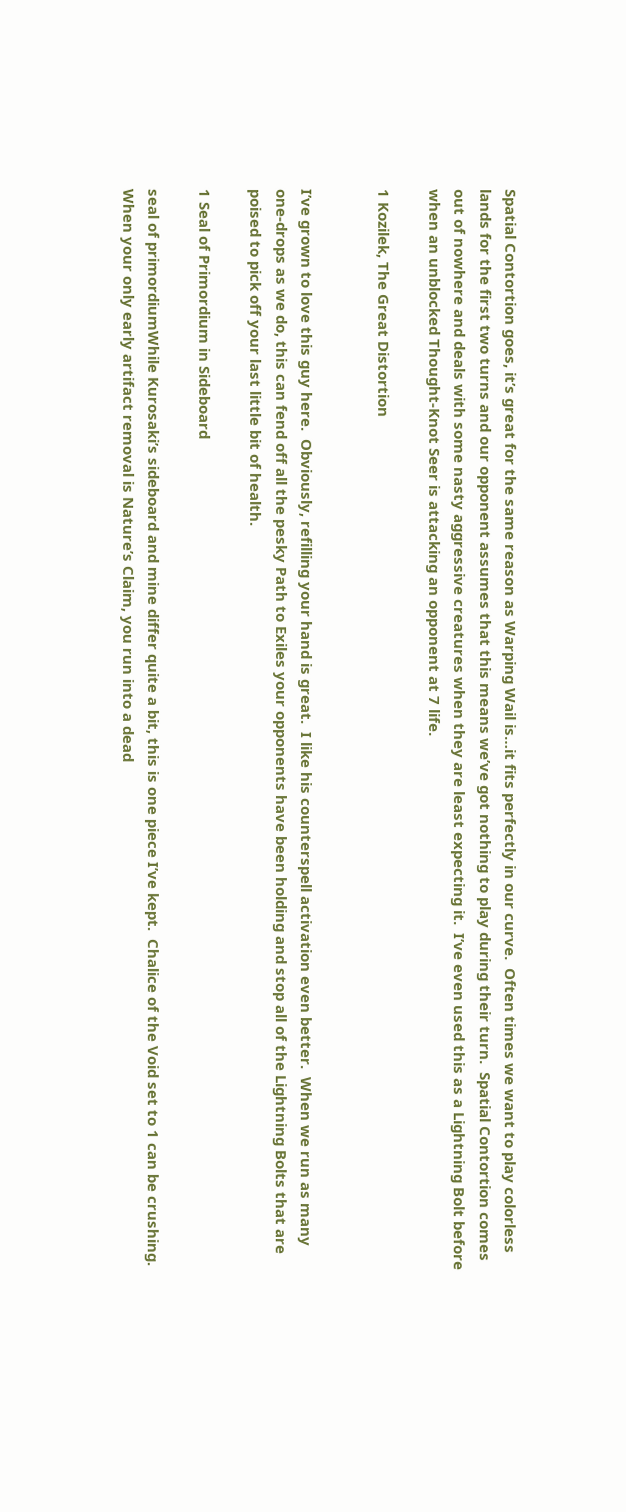Spatial Contortion goes, it’s great for the same reason as Warping Wail is…it fits perfectly in our curve.  Often times we want to play colorless lands for the first two turns and our opponent assumes that this means we’ve got nothing to play during their turn.  Spatial Contortion comes out of nowhere and deals with some nasty aggressive creatures when they are least expecting it.  I’ve even used this as a Lightning Bolt before when an unblocked Thought-Knot Seer is attacking an opponent at 7 life.

1 Kozilek, The Great Distortion


I’ve grown to love this guy here.  Obviously, refilling your hand is great.  I like his counterspell activation even better.  When we run as many one-drops as we do, this can fend off all the pesky Path to Exiles your opponents have been holding and stop all of the Lightning Bolts that are poised to pick off your last little bit of health.

1 Seal of Primordium in Sideboard

seal of primordiumWhile Kurosaki’s sideboard and mine differ quite a bit, this is one piece I’ve kept.  Chalice of the Void set to 1 can be crushing.  When your only early artifact removal is Nature’s Claim, you run into a dead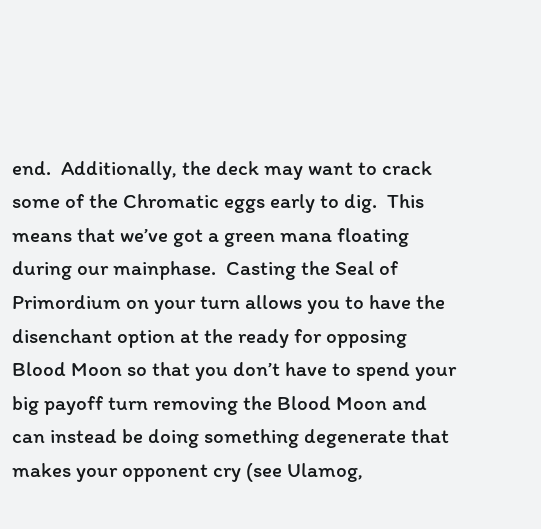end.  Additionally, the deck may want to crack some of the Chromatic eggs early to dig.  This means that we’ve got a green mana floating during our mainphase.  Casting the Seal of Primordium on your turn allows you to have the disenchant option at the ready for opposing Blood Moon so that you don’t have to spend your big payoff turn removing the Blood Moon and can instead be doing something degenerate that makes your opponent cry (see Ulamog,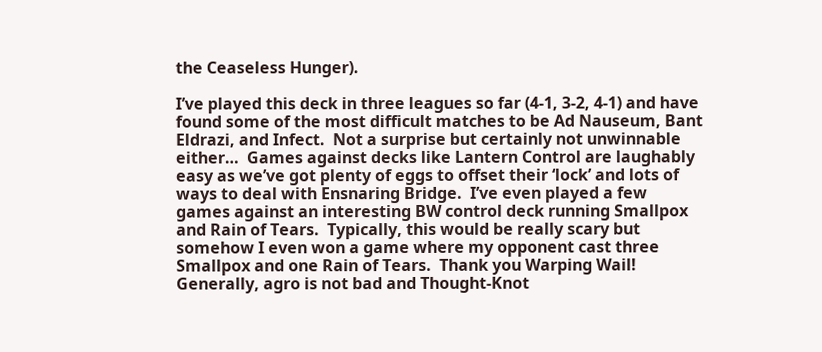the Ceaseless Hunger).

I’ve played this deck in three leagues so far (4-1, 3-2, 4-1) and have found some of the most difficult matches to be Ad Nauseum, Bant Eldrazi, and Infect.  Not a surprise but certainly not unwinnable either…  Games against decks like Lantern Control are laughably easy as we’ve got plenty of eggs to offset their ‘lock’ and lots of ways to deal with Ensnaring Bridge.  I’ve even played a few games against an interesting BW control deck running Smallpox and Rain of Tears.  Typically, this would be really scary but somehow I even won a game where my opponent cast three Smallpox and one Rain of Tears.  Thank you Warping Wail!  Generally, agro is not bad and Thought-Knot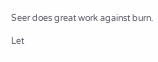Seer does great work against burn.

Let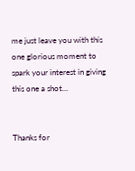me just leave you with this one glorious moment to spark your interest in giving this one a shot…


Thanks for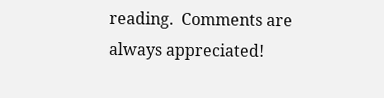reading.  Comments are always appreciated!